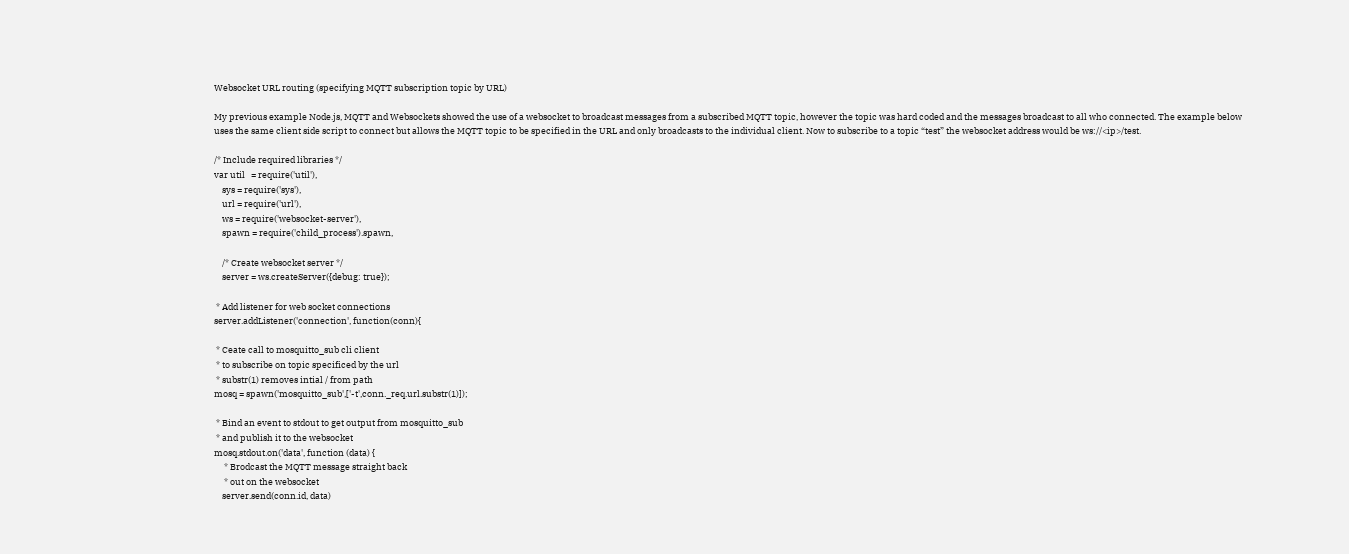Websocket URL routing (specifying MQTT subscription topic by URL)

My previous example Node.js, MQTT and Websockets showed the use of a websocket to broadcast messages from a subscribed MQTT topic, however the topic was hard coded and the messages broadcast to all who connected. The example below uses the same client side script to connect but allows the MQTT topic to be specified in the URL and only broadcasts to the individual client. Now to subscribe to a topic “test” the websocket address would be ws://<ip>/test.

/* Include required libraries */
var util   = require('util'),
    sys = require('sys'),
    url = require('url'),
    ws = require('websocket-server'),
    spawn = require('child_process').spawn,

    /* Create websocket server */
    server = ws.createServer({debug: true});

 * Add listener for web socket connections
server.addListener('connection', function(conn){

 * Ceate call to mosquitto_sub cli client
 * to subscribe on topic specificed by the url
 * substr(1) removes intial / from path
mosq = spawn('mosquitto_sub',['-t',conn._req.url.substr(1)]);

 * Bind an event to stdout to get output from mosquitto_sub
 * and publish it to the websocket
mosq.stdout.on('data', function (data) {
     * Brodcast the MQTT message straight back
     * out on the websocket
    server.send(conn.id, data)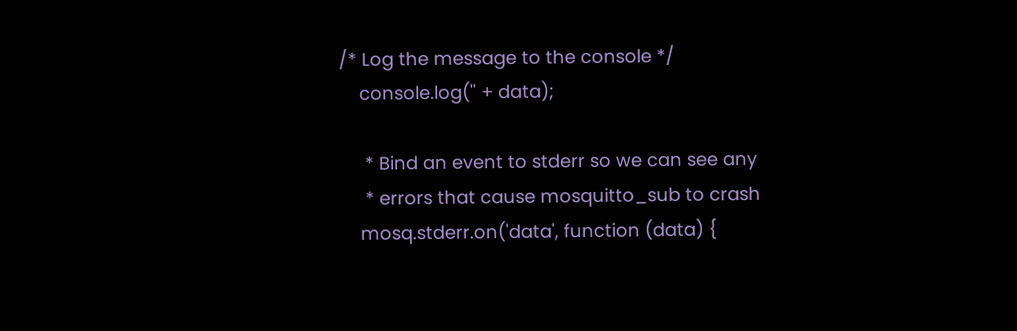/* Log the message to the console */
    console.log('' + data);

     * Bind an event to stderr so we can see any
     * errors that cause mosquitto_sub to crash
    mosq.stderr.on('data', function (data) {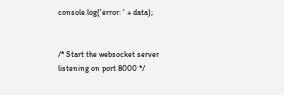console.log('error: ' + data);


/* Start the websocket server listening on port 8000 */